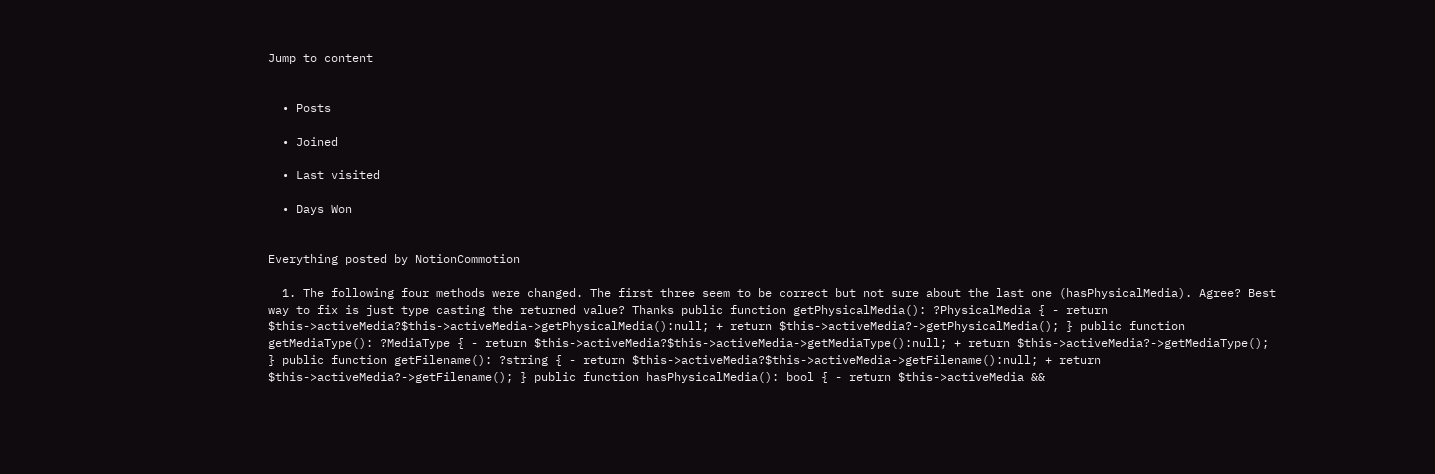Jump to content


  • Posts

  • Joined

  • Last visited

  • Days Won


Everything posted by NotionCommotion

  1. The following four methods were changed. The first three seem to be correct but not sure about the last one (hasPhysicalMedia). Agree? Best way to fix is just type casting the returned value? Thanks public function getPhysicalMedia(): ?PhysicalMedia { - return $this->activeMedia?$this->activeMedia->getPhysicalMedia():null; + return $this->activeMedia?->getPhysicalMedia(); } public function getMediaType(): ?MediaType { - return $this->activeMedia?$this->activeMedia->getMediaType():null; + return $this->activeMedia?->getMediaType(); } public function getFilename(): ?string { - return $this->activeMedia?$this->activeMedia->getFilename():null; + return $this->activeMedia?->getFilename(); } public function hasPhysicalMedia(): bool { - return $this->activeMedia &&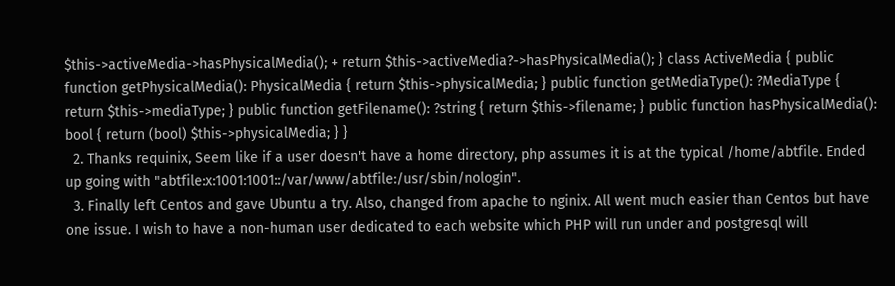$this->activeMedia->hasPhysicalMedia(); + return $this->activeMedia?->hasPhysicalMedia(); } class ActiveMedia { public function getPhysicalMedia(): PhysicalMedia { return $this->physicalMedia; } public function getMediaType(): ?MediaType { return $this->mediaType; } public function getFilename(): ?string { return $this->filename; } public function hasPhysicalMedia(): bool { return (bool) $this->physicalMedia; } }
  2. Thanks requinix, Seem like if a user doesn't have a home directory, php assumes it is at the typical /home/abtfile. Ended up going with "abtfile:x:1001:1001::/var/www/abtfile:/usr/sbin/nologin".
  3. Finally left Centos and gave Ubuntu a try. Also, changed from apache to nginix. All went much easier than Centos but have one issue. I wish to have a non-human user dedicated to each website which PHP will run under and postgresql will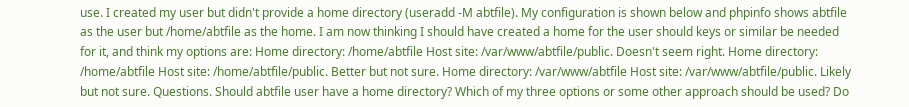use. I created my user but didn't provide a home directory (useradd -M abtfile). My configuration is shown below and phpinfo shows abtfile as the user but /home/abtfile as the home. I am now thinking I should have created a home for the user should keys or similar be needed for it, and think my options are: Home directory: /home/abtfile Host site: /var/www/abtfile/public. Doesn't seem right. Home directory: /home/abtfile Host site: /home/abtfile/public. Better but not sure. Home directory: /var/www/abtfile Host site: /var/www/abtfile/public. Likely but not sure. Questions. Should abtfile user have a home directory? Which of my three options or some other approach should be used? Do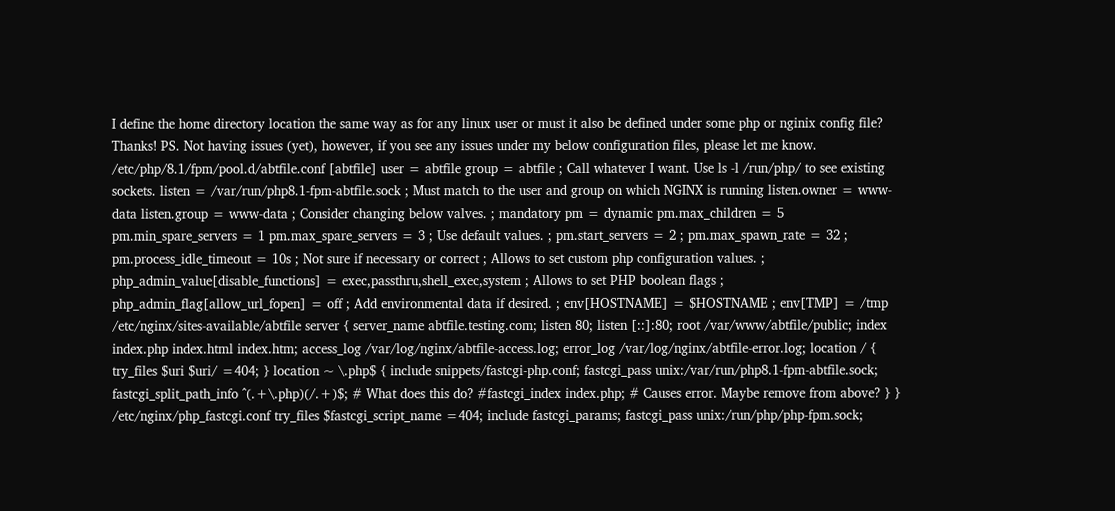I define the home directory location the same way as for any linux user or must it also be defined under some php or nginix config file? Thanks! PS. Not having issues (yet), however, if you see any issues under my below configuration files, please let me know. /etc/php/8.1/fpm/pool.d/abtfile.conf [abtfile] user = abtfile group = abtfile ; Call whatever I want. Use ls -l /run/php/ to see existing sockets. listen = /var/run/php8.1-fpm-abtfile.sock ; Must match to the user and group on which NGINX is running listen.owner = www-data listen.group = www-data ; Consider changing below valves. ; mandatory pm = dynamic pm.max_children = 5 pm.min_spare_servers = 1 pm.max_spare_servers = 3 ; Use default values. ; pm.start_servers = 2 ; pm.max_spawn_rate = 32 ; pm.process_idle_timeout = 10s ; Not sure if necessary or correct ; Allows to set custom php configuration values. ; php_admin_value[disable_functions] = exec,passthru,shell_exec,system ; Allows to set PHP boolean flags ; php_admin_flag[allow_url_fopen] = off ; Add environmental data if desired. ; env[HOSTNAME] = $HOSTNAME ; env[TMP] = /tmp /etc/nginx/sites-available/abtfile server { server_name abtfile.testing.com; listen 80; listen [::]:80; root /var/www/abtfile/public; index index.php index.html index.htm; access_log /var/log/nginx/abtfile-access.log; error_log /var/log/nginx/abtfile-error.log; location / { try_files $uri $uri/ =404; } location ~ \.php$ { include snippets/fastcgi-php.conf; fastcgi_pass unix:/var/run/php8.1-fpm-abtfile.sock; fastcgi_split_path_info ^(.+\.php)(/.+)$; # What does this do? #fastcgi_index index.php; # Causes error. Maybe remove from above? } } /etc/nginx/php_fastcgi.conf try_files $fastcgi_script_name =404; include fastcgi_params; fastcgi_pass unix:/run/php/php-fpm.sock;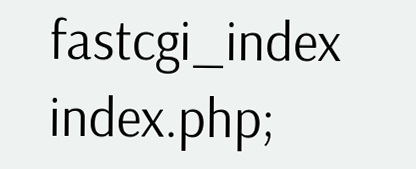fastcgi_index index.php;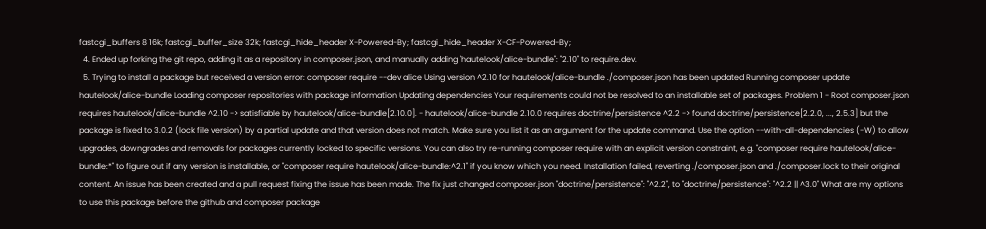fastcgi_buffers 8 16k; fastcgi_buffer_size 32k; fastcgi_hide_header X-Powered-By; fastcgi_hide_header X-CF-Powered-By;
  4. Ended up forking the git repo, adding it as a repository in composer.json, and manually adding 'hautelook/alice-bundle": "2.10" to require.dev.
  5. Trying to install a package but received a version error: composer require --dev alice Using version ^2.10 for hautelook/alice-bundle ./composer.json has been updated Running composer update hautelook/alice-bundle Loading composer repositories with package information Updating dependencies Your requirements could not be resolved to an installable set of packages. Problem 1 - Root composer.json requires hautelook/alice-bundle ^2.10 -> satisfiable by hautelook/alice-bundle[2.10.0]. - hautelook/alice-bundle 2.10.0 requires doctrine/persistence ^2.2 -> found doctrine/persistence[2.2.0, ..., 2.5.3] but the package is fixed to 3.0.2 (lock file version) by a partial update and that version does not match. Make sure you list it as an argument for the update command. Use the option --with-all-dependencies (-W) to allow upgrades, downgrades and removals for packages currently locked to specific versions. You can also try re-running composer require with an explicit version constraint, e.g. "composer require hautelook/alice-bundle:*" to figure out if any version is installable, or "composer require hautelook/alice-bundle:^2.1" if you know which you need. Installation failed, reverting ./composer.json and ./composer.lock to their original content. An issue has been created and a pull request fixing the issue has been made. The fix just changed composer.json "doctrine/persistence": "^2.2", to "doctrine/persistence": "^2.2 || ^3.0" What are my options to use this package before the github and composer package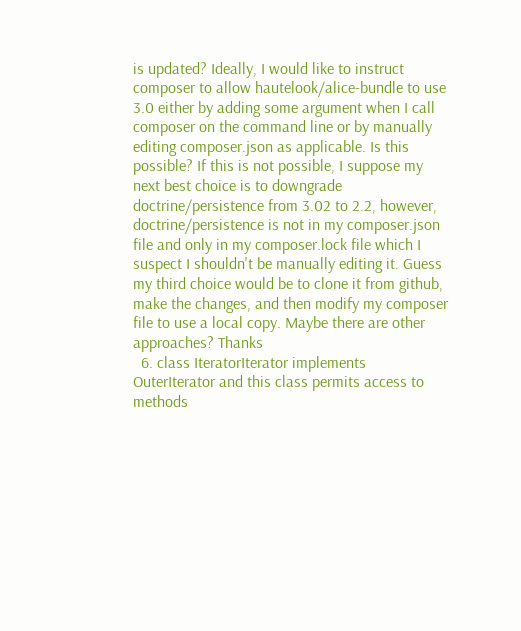is updated? Ideally, I would like to instruct composer to allow hautelook/alice-bundle to use 3.0 either by adding some argument when I call composer on the command line or by manually editing composer.json as applicable. Is this possible? If this is not possible, I suppose my next best choice is to downgrade doctrine/persistence from 3.02 to 2.2, however, doctrine/persistence is not in my composer.json file and only in my composer.lock file which I suspect I shouldn't be manually editing it. Guess my third choice would be to clone it from github, make the changes, and then modify my composer file to use a local copy. Maybe there are other approaches? Thanks
  6. class IteratorIterator implements OuterIterator and this class permits access to methods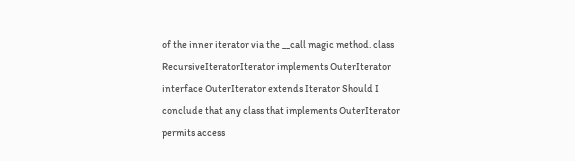of the inner iterator via the __call magic method. class RecursiveIteratorIterator implements OuterIterator interface OuterIterator extends Iterator Should I conclude that any class that implements OuterIterator permits access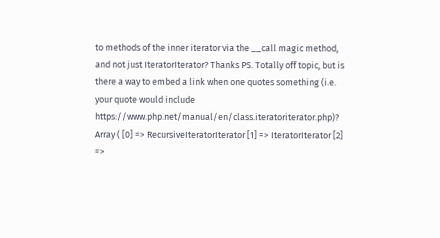to methods of the inner iterator via the __call magic method, and not just IteratorIterator? Thanks PS. Totally off topic, but is there a way to embed a link when one quotes something (i.e. your quote would include https://www.php.net/manual/en/class.iteratoriterator.php)? Array ( [0] => RecursiveIteratorIterator [1] => IteratorIterator [2] =>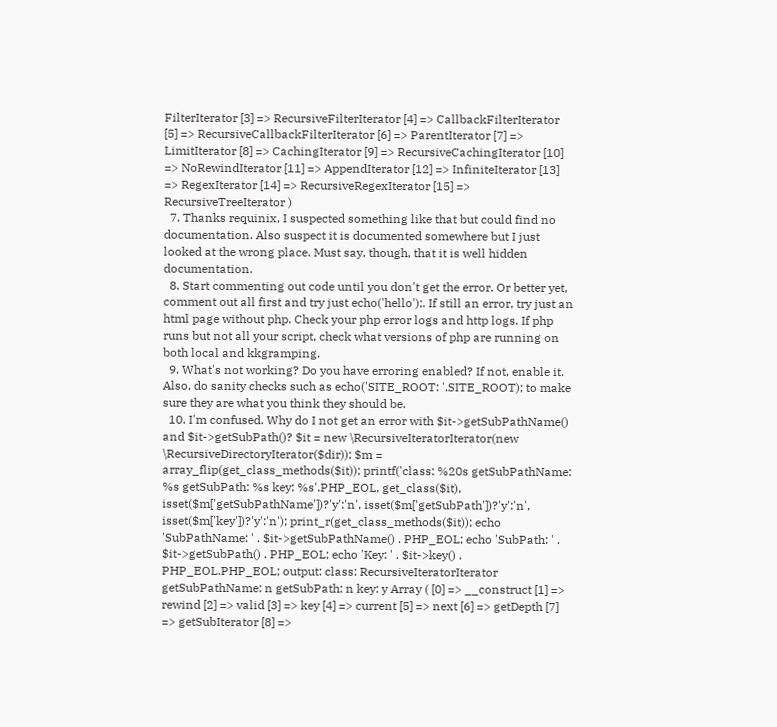FilterIterator [3] => RecursiveFilterIterator [4] => CallbackFilterIterator [5] => RecursiveCallbackFilterIterator [6] => ParentIterator [7] => LimitIterator [8] => CachingIterator [9] => RecursiveCachingIterator [10] => NoRewindIterator [11] => AppendIterator [12] => InfiniteIterator [13] => RegexIterator [14] => RecursiveRegexIterator [15] => RecursiveTreeIterator )
  7. Thanks requinix, I suspected something like that but could find no documentation. Also suspect it is documented somewhere but I just looked at the wrong place. Must say, though, that it is well hidden documentation.
  8. Start commenting out code until you don't get the error. Or better yet, comment out all first and try just echo('hello');. If still an error, try just an html page without php. Check your php error logs and http logs. If php runs but not all your script, check what versions of php are running on both local and kkgramping.
  9. What's not working? Do you have erroring enabled? If not, enable it. Also, do sanity checks such as echo('SITE_ROOT: '.SITE_ROOT); to make sure they are what you think they should be.
  10. I'm confused. Why do I not get an error with $it->getSubPathName() and $it->getSubPath()? $it = new \RecursiveIteratorIterator(new \RecursiveDirectoryIterator($dir)); $m = array_flip(get_class_methods($it)); printf('class: %20s getSubPathName: %s getSubPath: %s key: %s'.PHP_EOL, get_class($it), isset($m['getSubPathName'])?'y':'n', isset($m['getSubPath'])?'y':'n', isset($m['key'])?'y':'n'); print_r(get_class_methods($it)); echo 'SubPathName: ' . $it->getSubPathName() . PHP_EOL; echo 'SubPath: ' . $it->getSubPath() . PHP_EOL; echo 'Key: ' . $it->key() . PHP_EOL.PHP_EOL; output: class: RecursiveIteratorIterator getSubPathName: n getSubPath: n key: y Array ( [0] => __construct [1] => rewind [2] => valid [3] => key [4] => current [5] => next [6] => getDepth [7] => getSubIterator [8] =>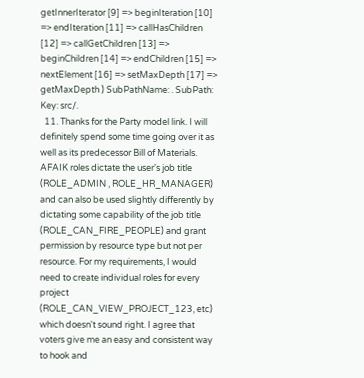getInnerIterator [9] => beginIteration [10] => endIteration [11] => callHasChildren [12] => callGetChildren [13] => beginChildren [14] => endChildren [15] => nextElement [16] => setMaxDepth [17] => getMaxDepth ) SubPathName: . SubPath: Key: src/.
  11. Thanks for the Party model link. I will definitely spend some time going over it as well as its predecessor Bill of Materials. AFAIK roles dictate the user's job title (ROLE_ADMIN , ROLE_HR_MANAGER) and can also be used slightly differently by dictating some capability of the job title (ROLE_CAN_FIRE_PEOPLE) and grant permission by resource type but not per resource. For my requirements, I would need to create individual roles for every project (ROLE_CAN_VIEW_PROJECT_123, etc) which doesn't sound right. I agree that voters give me an easy and consistent way to hook and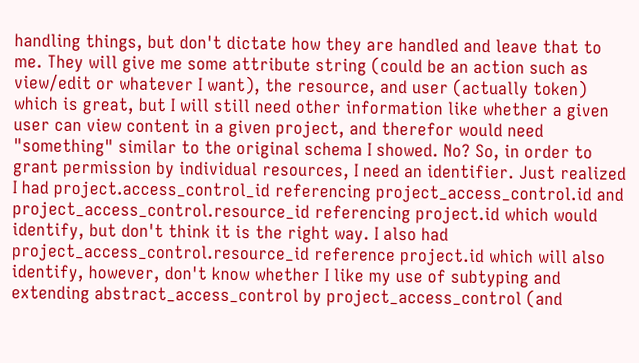handling things, but don't dictate how they are handled and leave that to me. They will give me some attribute string (could be an action such as view/edit or whatever I want), the resource, and user (actually token) which is great, but I will still need other information like whether a given user can view content in a given project, and therefor would need "something" similar to the original schema I showed. No? So, in order to grant permission by individual resources, I need an identifier. Just realized I had project.access_control_id referencing project_access_control.id and project_access_control.resource_id referencing project.id which would identify, but don't think it is the right way. I also had project_access_control.resource_id reference project.id which will also identify, however, don't know whether I like my use of subtyping and extending abstract_access_control by project_access_control (and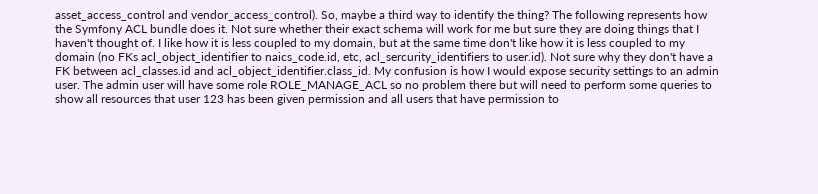asset_access_control and vendor_access_control). So, maybe a third way to identify the thing? The following represents how the Symfony ACL bundle does it. Not sure whether their exact schema will work for me but sure they are doing things that I haven't thought of. I like how it is less coupled to my domain, but at the same time don't like how it is less coupled to my domain (no FKs acl_object_identifier to naics_code.id, etc, acl_sercurity_identifiers to user.id). Not sure why they don't have a FK between acl_classes.id and acl_object_identifier.class_id. My confusion is how I would expose security settings to an admin user. The admin user will have some role ROLE_MANAGE_ACL so no problem there but will need to perform some queries to show all resources that user 123 has been given permission and all users that have permission to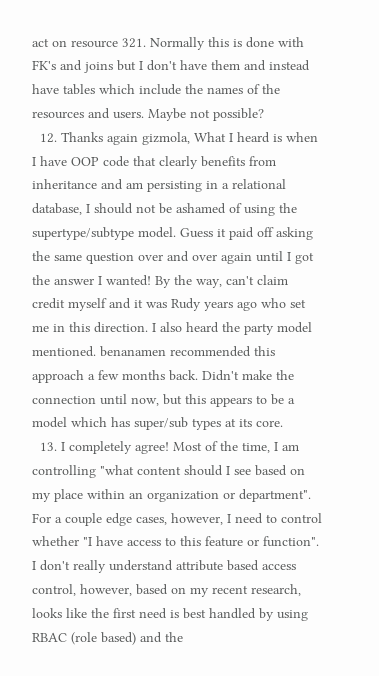act on resource 321. Normally this is done with FK's and joins but I don't have them and instead have tables which include the names of the resources and users. Maybe not possible?
  12. Thanks again gizmola, What I heard is when I have OOP code that clearly benefits from inheritance and am persisting in a relational database, I should not be ashamed of using the supertype/subtype model. Guess it paid off asking the same question over and over again until I got the answer I wanted! By the way, can't claim credit myself and it was Rudy years ago who set me in this direction. I also heard the party model mentioned. benanamen recommended this approach a few months back. Didn't make the connection until now, but this appears to be a model which has super/sub types at its core.
  13. I completely agree! Most of the time, I am controlling "what content should I see based on my place within an organization or department". For a couple edge cases, however, I need to control whether "I have access to this feature or function". I don't really understand attribute based access control, however, based on my recent research, looks like the first need is best handled by using RBAC (role based) and the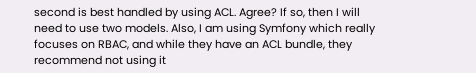second is best handled by using ACL. Agree? If so, then I will need to use two models. Also, I am using Symfony which really focuses on RBAC, and while they have an ACL bundle, they recommend not using it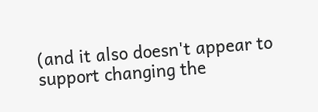(and it also doesn't appear to support changing the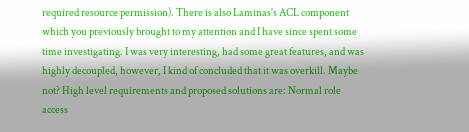required resource permission). There is also Laminas's ACL component which you previously brought to my attention and I have since spent some time investigating. I was very interesting, had some great features, and was highly decoupled, however, I kind of concluded that it was overkill. Maybe not? High level requirements and proposed solutions are: Normal role access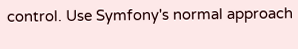control. Use Symfony's normal approach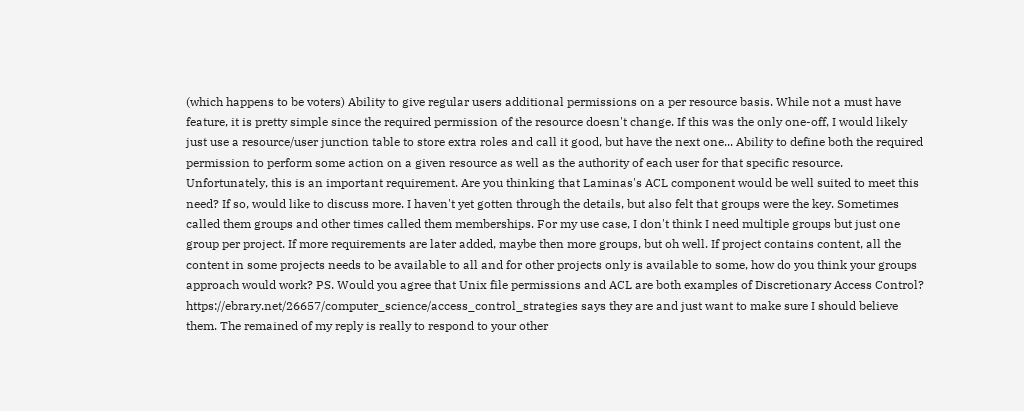(which happens to be voters) Ability to give regular users additional permissions on a per resource basis. While not a must have feature, it is pretty simple since the required permission of the resource doesn't change. If this was the only one-off, I would likely just use a resource/user junction table to store extra roles and call it good, but have the next one... Ability to define both the required permission to perform some action on a given resource as well as the authority of each user for that specific resource. Unfortunately, this is an important requirement. Are you thinking that Laminas's ACL component would be well suited to meet this need? If so, would like to discuss more. I haven't yet gotten through the details, but also felt that groups were the key. Sometimes called them groups and other times called them memberships. For my use case, I don't think I need multiple groups but just one group per project. If more requirements are later added, maybe then more groups, but oh well. If project contains content, all the content in some projects needs to be available to all and for other projects only is available to some, how do you think your groups approach would work? PS. Would you agree that Unix file permissions and ACL are both examples of Discretionary Access Control? https://ebrary.net/26657/computer_science/access_control_strategies says they are and just want to make sure I should believe them. The remained of my reply is really to respond to your other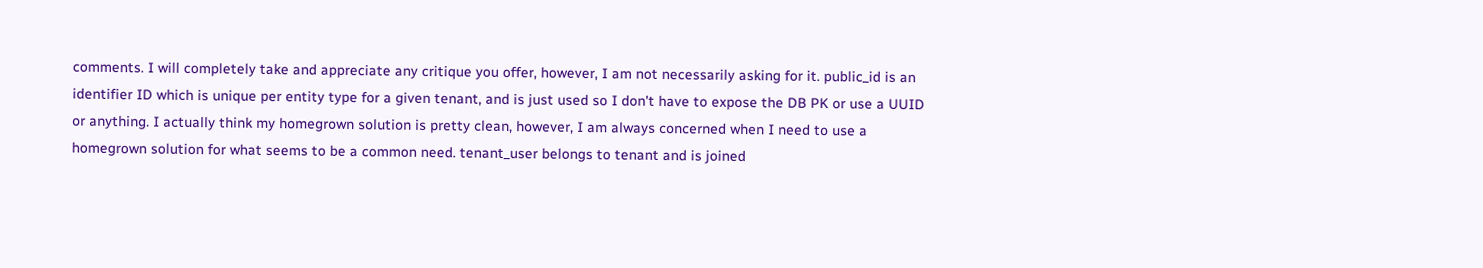comments. I will completely take and appreciate any critique you offer, however, I am not necessarily asking for it. public_id is an identifier ID which is unique per entity type for a given tenant, and is just used so I don't have to expose the DB PK or use a UUID or anything. I actually think my homegrown solution is pretty clean, however, I am always concerned when I need to use a homegrown solution for what seems to be a common need. tenant_user belongs to tenant and is joined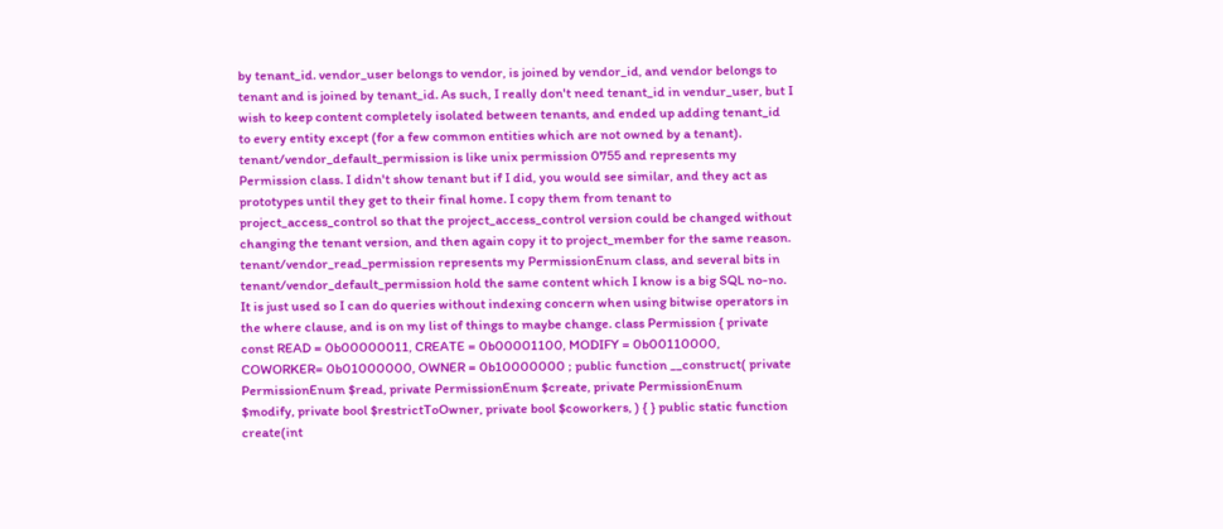by tenant_id. vendor_user belongs to vendor, is joined by vendor_id, and vendor belongs to tenant and is joined by tenant_id. As such, I really don't need tenant_id in vendur_user, but I wish to keep content completely isolated between tenants, and ended up adding tenant_id to every entity except (for a few common entities which are not owned by a tenant). tenant/vendor_default_permission is like unix permission 0755 and represents my Permission class. I didn't show tenant but if I did, you would see similar, and they act as prototypes until they get to their final home. I copy them from tenant to project_access_control so that the project_access_control version could be changed without changing the tenant version, and then again copy it to project_member for the same reason. tenant/vendor_read_permission represents my PermissionEnum class, and several bits in tenant/vendor_default_permission hold the same content which I know is a big SQL no-no. It is just used so I can do queries without indexing concern when using bitwise operators in the where clause, and is on my list of things to maybe change. class Permission { private const READ = 0b00000011, CREATE = 0b00001100, MODIFY = 0b00110000, COWORKER= 0b01000000, OWNER = 0b10000000 ; public function __construct( private PermissionEnum $read, private PermissionEnum $create, private PermissionEnum $modify, private bool $restrictToOwner, private bool $coworkers, ) { } public static function create(int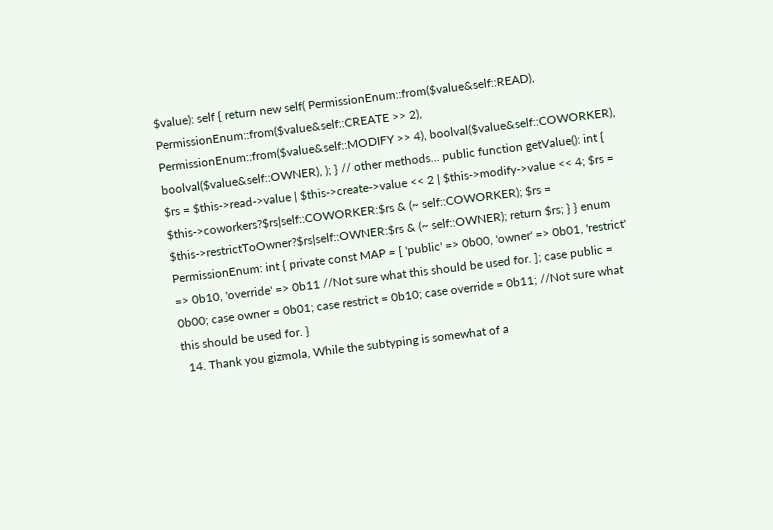$value): self { return new self( PermissionEnum::from($value&self::READ), PermissionEnum::from($value&self::CREATE >> 2), PermissionEnum::from($value&self::MODIFY >> 4), boolval($value&self::COWORKER), boolval($value&self::OWNER), ); } // other methods... public function getValue(): int { $rs = $this->read->value | $this->create->value << 2 | $this->modify->value << 4; $rs = $this->coworkers?$rs|self::COWORKER:$rs & (~ self::COWORKER); $rs = $this->restrictToOwner?$rs|self::OWNER:$rs & (~ self::OWNER); return $rs; } } enum PermissionEnum: int { private const MAP = [ 'public' => 0b00, 'owner' => 0b01, 'restrict' => 0b10, 'override' => 0b11 //Not sure what this should be used for. ]; case public = 0b00; case owner = 0b01; case restrict = 0b10; case override = 0b11; //Not sure what this should be used for. }
  14. Thank you gizmola, While the subtyping is somewhat of a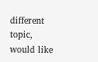different topic, would like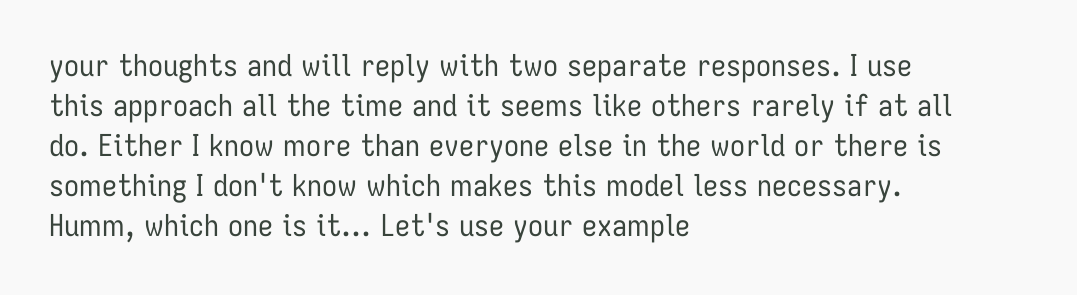your thoughts and will reply with two separate responses. I use this approach all the time and it seems like others rarely if at all do. Either I know more than everyone else in the world or there is something I don't know which makes this model less necessary. Humm, which one is it... Let's use your example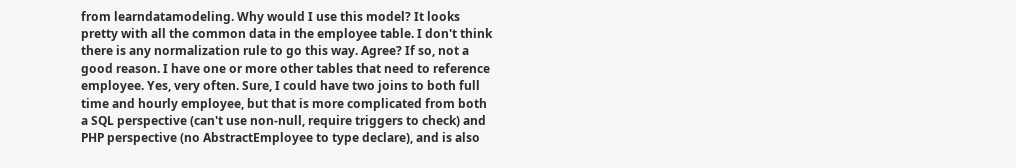from learndatamodeling. Why would I use this model? It looks pretty with all the common data in the employee table. I don't think there is any normalization rule to go this way. Agree? If so, not a good reason. I have one or more other tables that need to reference employee. Yes, very often. Sure, I could have two joins to both full time and hourly employee, but that is more complicated from both a SQL perspective (can't use non-null, require triggers to check) and PHP perspective (no AbstractEmployee to type declare), and is also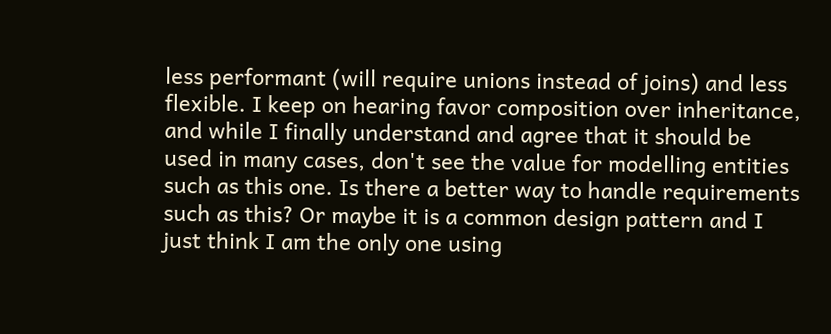less performant (will require unions instead of joins) and less flexible. I keep on hearing favor composition over inheritance, and while I finally understand and agree that it should be used in many cases, don't see the value for modelling entities such as this one. Is there a better way to handle requirements such as this? Or maybe it is a common design pattern and I just think I am the only one using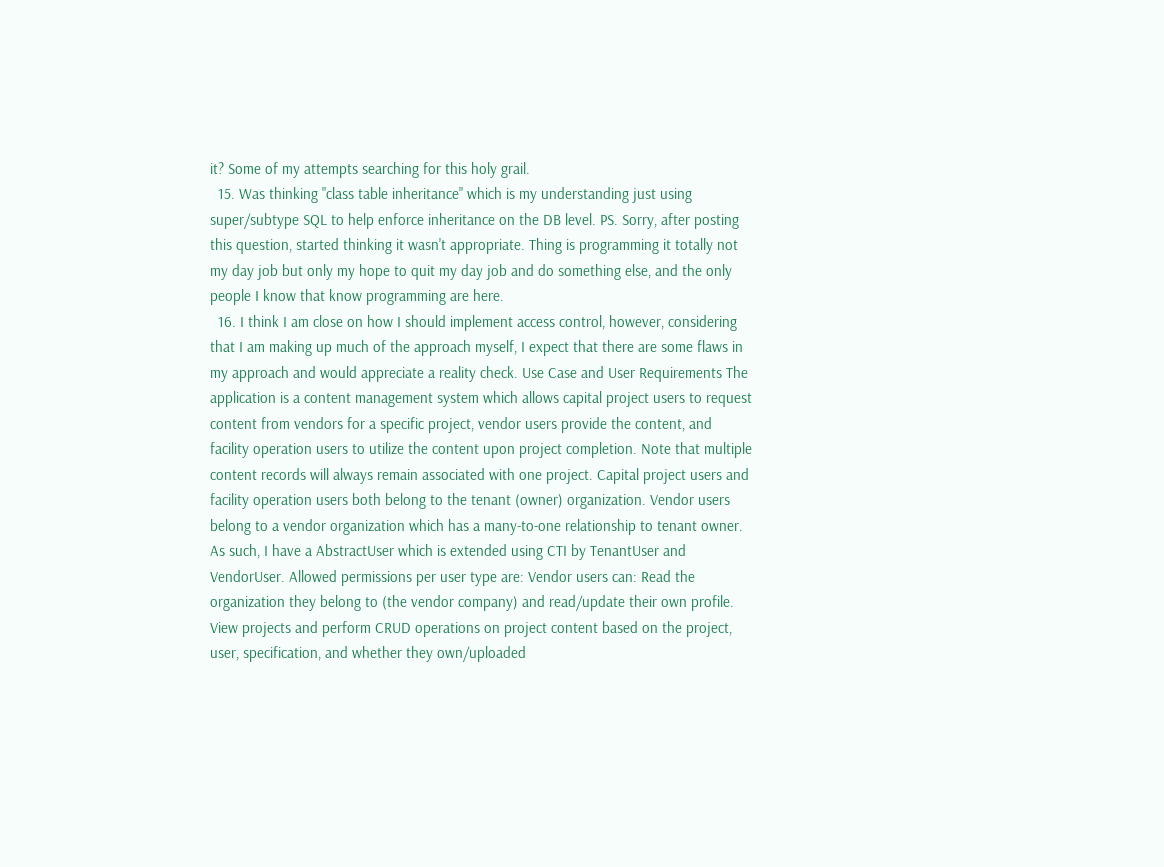it? Some of my attempts searching for this holy grail.
  15. Was thinking "class table inheritance" which is my understanding just using super/subtype SQL to help enforce inheritance on the DB level. PS. Sorry, after posting this question, started thinking it wasn't appropriate. Thing is programming it totally not my day job but only my hope to quit my day job and do something else, and the only people I know that know programming are here.
  16. I think I am close on how I should implement access control, however, considering that I am making up much of the approach myself, I expect that there are some flaws in my approach and would appreciate a reality check. Use Case and User Requirements The application is a content management system which allows capital project users to request content from vendors for a specific project, vendor users provide the content, and facility operation users to utilize the content upon project completion. Note that multiple content records will always remain associated with one project. Capital project users and facility operation users both belong to the tenant (owner) organization. Vendor users belong to a vendor organization which has a many-to-one relationship to tenant owner. As such, I have a AbstractUser which is extended using CTI by TenantUser and VendorUser. Allowed permissions per user type are: Vendor users can: Read the organization they belong to (the vendor company) and read/update their own profile. View projects and perform CRUD operations on project content based on the project, user, specification, and whether they own/uploaded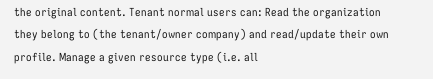the original content. Tenant normal users can: Read the organization they belong to (the tenant/owner company) and read/update their own profile. Manage a given resource type (i.e. all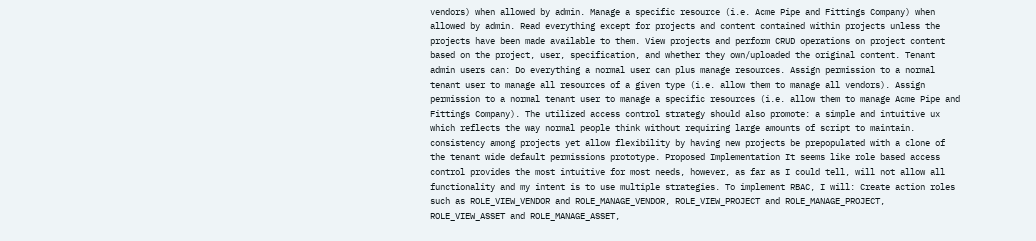vendors) when allowed by admin. Manage a specific resource (i.e. Acme Pipe and Fittings Company) when allowed by admin. Read everything except for projects and content contained within projects unless the projects have been made available to them. View projects and perform CRUD operations on project content based on the project, user, specification, and whether they own/uploaded the original content. Tenant admin users can: Do everything a normal user can plus manage resources. Assign permission to a normal tenant user to manage all resources of a given type (i.e. allow them to manage all vendors). Assign permission to a normal tenant user to manage a specific resources (i.e. allow them to manage Acme Pipe and Fittings Company). The utilized access control strategy should also promote: a simple and intuitive ux which reflects the way normal people think without requiring large amounts of script to maintain. consistency among projects yet allow flexibility by having new projects be prepopulated with a clone of the tenant wide default permissions prototype. Proposed Implementation It seems like role based access control provides the most intuitive for most needs, however, as far as I could tell, will not allow all functionality and my intent is to use multiple strategies. To implement RBAC, I will: Create action roles such as ROLE_VIEW_VENDOR and ROLE_MANAGE_VENDOR, ROLE_VIEW_PROJECT and ROLE_MANAGE_PROJECT, ROLE_VIEW_ASSET and ROLE_MANAGE_ASSET,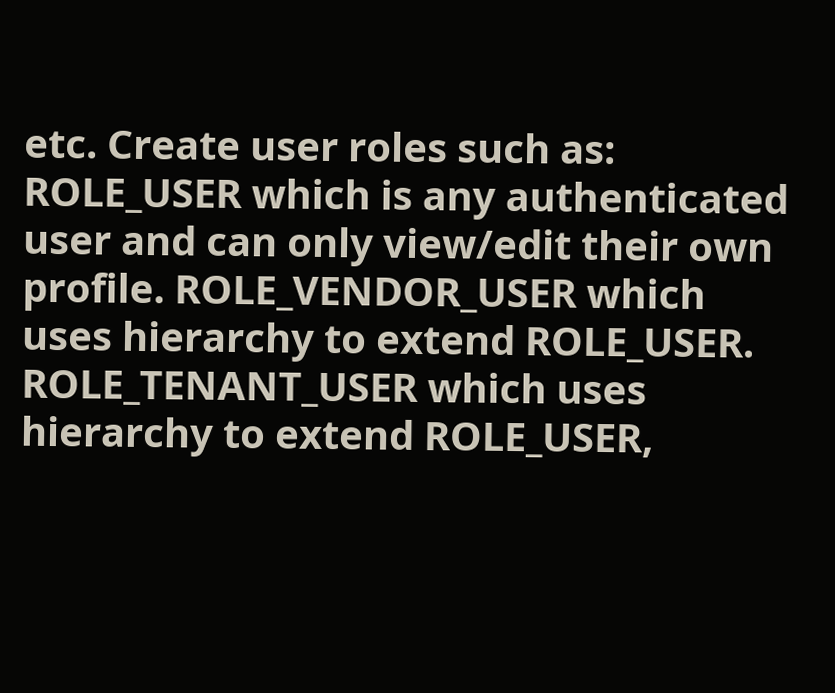etc. Create user roles such as: ROLE_USER which is any authenticated user and can only view/edit their own profile. ROLE_VENDOR_USER which uses hierarchy to extend ROLE_USER. ROLE_TENANT_USER which uses hierarchy to extend ROLE_USER,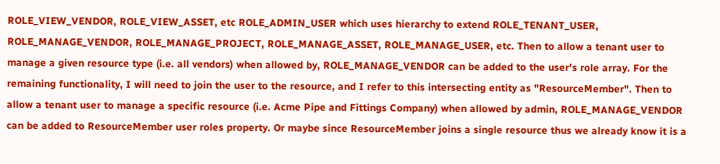ROLE_VIEW_VENDOR, ROLE_VIEW_ASSET, etc ROLE_ADMIN_USER which uses hierarchy to extend ROLE_TENANT_USER, ROLE_MANAGE_VENDOR, ROLE_MANAGE_PROJECT, ROLE_MANAGE_ASSET, ROLE_MANAGE_USER, etc. Then to allow a tenant user to manage a given resource type (i.e. all vendors) when allowed by, ROLE_MANAGE_VENDOR can be added to the user's role array. For the remaining functionality, I will need to join the user to the resource, and I refer to this intersecting entity as "ResourceMember". Then to allow a tenant user to manage a specific resource (i.e. Acme Pipe and Fittings Company) when allowed by admin, ROLE_MANAGE_VENDOR can be added to ResourceMember user roles property. Or maybe since ResourceMember joins a single resource thus we already know it is a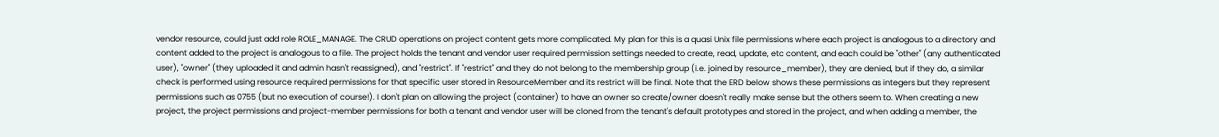vendor resource, could just add role ROLE_MANAGE. The CRUD operations on project content gets more complicated. My plan for this is a quasi Unix file permissions where each project is analogous to a directory and content added to the project is analogous to a file. The project holds the tenant and vendor user required permission settings needed to create, read, update, etc content, and each could be "other" (any authenticated user), "owner" (they uploaded it and admin hasn't reassigned), and "restrict". If "restrict" and they do not belong to the membership group (i.e. joined by resource_member), they are denied, but if they do, a similar check is performed using resource required permissions for that specific user stored in ResourceMember and its restrict will be final. Note that the ERD below shows these permissions as integers but they represent permissions such as 0755 (but no execution of course!). I don't plan on allowing the project (container) to have an owner so create/owner doesn't really make sense but the others seem to. When creating a new project, the project permissions and project-member permissions for both a tenant and vendor user will be cloned from the tenant's default prototypes and stored in the project, and when adding a member, the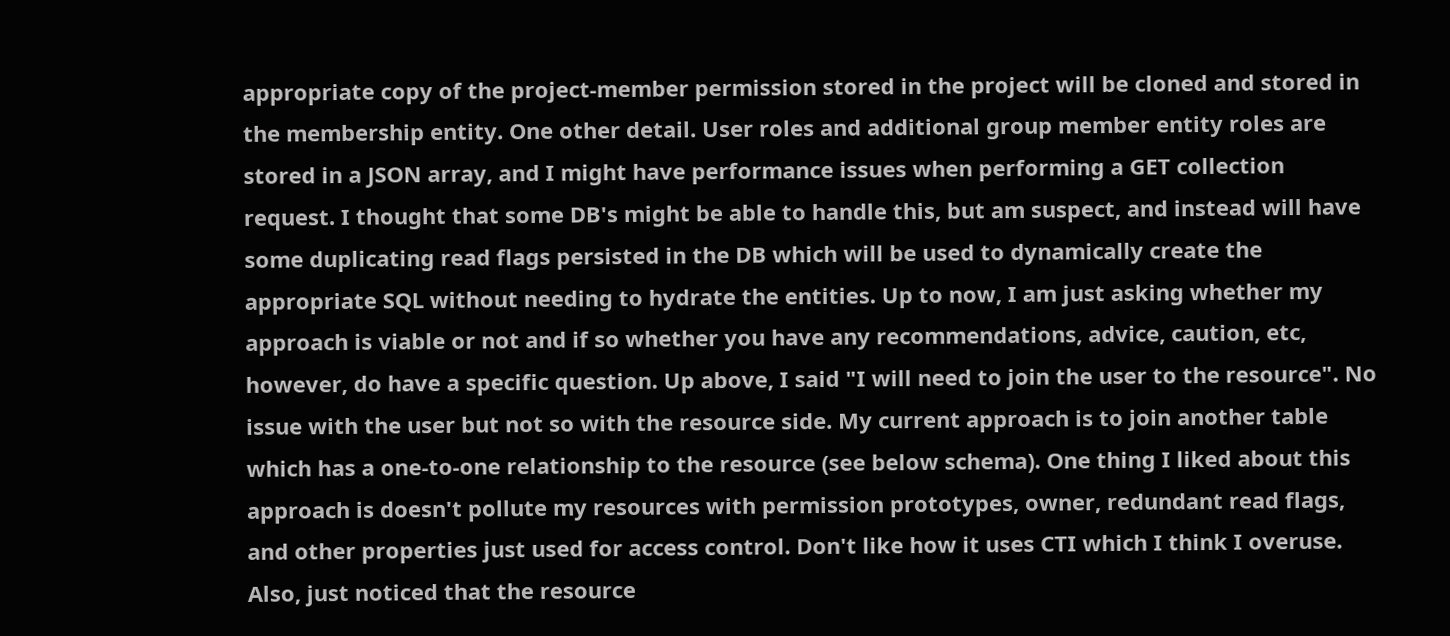appropriate copy of the project-member permission stored in the project will be cloned and stored in the membership entity. One other detail. User roles and additional group member entity roles are stored in a JSON array, and I might have performance issues when performing a GET collection request. I thought that some DB's might be able to handle this, but am suspect, and instead will have some duplicating read flags persisted in the DB which will be used to dynamically create the appropriate SQL without needing to hydrate the entities. Up to now, I am just asking whether my approach is viable or not and if so whether you have any recommendations, advice, caution, etc, however, do have a specific question. Up above, I said "I will need to join the user to the resource". No issue with the user but not so with the resource side. My current approach is to join another table which has a one-to-one relationship to the resource (see below schema). One thing I liked about this approach is doesn't pollute my resources with permission prototypes, owner, redundant read flags, and other properties just used for access control. Don't like how it uses CTI which I think I overuse. Also, just noticed that the resource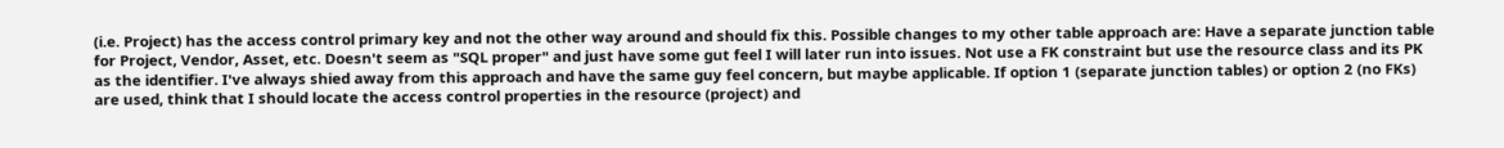(i.e. Project) has the access control primary key and not the other way around and should fix this. Possible changes to my other table approach are: Have a separate junction table for Project, Vendor, Asset, etc. Doesn't seem as "SQL proper" and just have some gut feel I will later run into issues. Not use a FK constraint but use the resource class and its PK as the identifier. I've always shied away from this approach and have the same guy feel concern, but maybe applicable. If option 1 (separate junction tables) or option 2 (no FKs) are used, think that I should locate the access control properties in the resource (project) and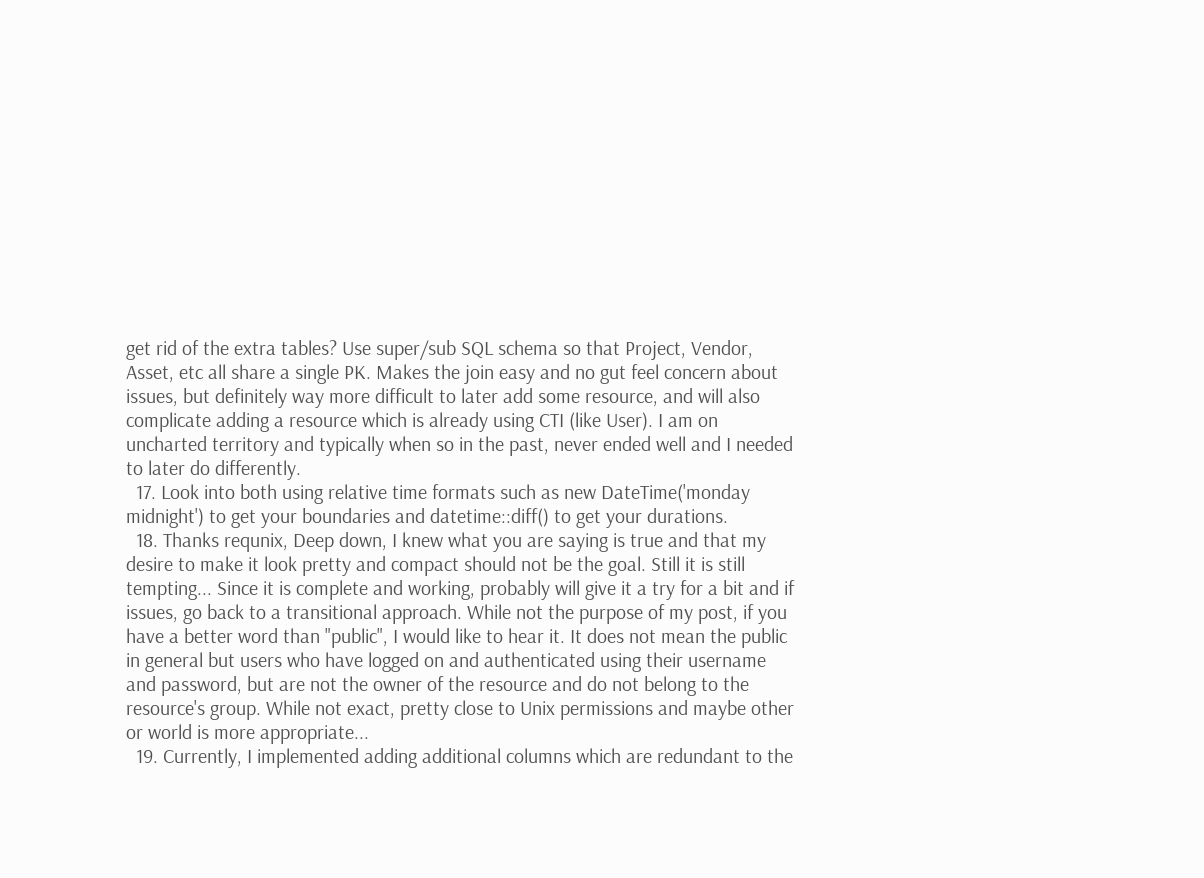get rid of the extra tables? Use super/sub SQL schema so that Project, Vendor, Asset, etc all share a single PK. Makes the join easy and no gut feel concern about issues, but definitely way more difficult to later add some resource, and will also complicate adding a resource which is already using CTI (like User). I am on uncharted territory and typically when so in the past, never ended well and I needed to later do differently.
  17. Look into both using relative time formats such as new DateTime('monday midnight') to get your boundaries and datetime::diff() to get your durations.
  18. Thanks requnix, Deep down, I knew what you are saying is true and that my desire to make it look pretty and compact should not be the goal. Still it is still tempting... Since it is complete and working, probably will give it a try for a bit and if issues, go back to a transitional approach. While not the purpose of my post, if you have a better word than "public", I would like to hear it. It does not mean the public in general but users who have logged on and authenticated using their username and password, but are not the owner of the resource and do not belong to the resource's group. While not exact, pretty close to Unix permissions and maybe other or world is more appropriate...
  19. Currently, I implemented adding additional columns which are redundant to the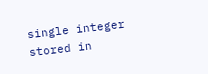single integer stored in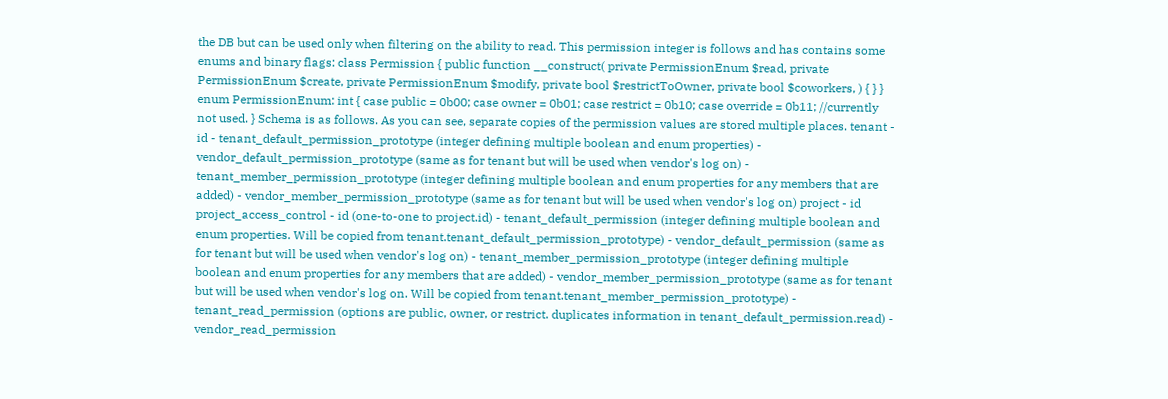the DB but can be used only when filtering on the ability to read. This permission integer is follows and has contains some enums and binary flags: class Permission { public function __construct( private PermissionEnum $read, private PermissionEnum $create, private PermissionEnum $modify, private bool $restrictToOwner, private bool $coworkers, ) { } } enum PermissionEnum: int { case public = 0b00; case owner = 0b01; case restrict = 0b10; case override = 0b11; //currently not used. } Schema is as follows. As you can see, separate copies of the permission values are stored multiple places. tenant - id - tenant_default_permission_prototype (integer defining multiple boolean and enum properties) - vendor_default_permission_prototype (same as for tenant but will be used when vendor's log on) - tenant_member_permission_prototype (integer defining multiple boolean and enum properties for any members that are added) - vendor_member_permission_prototype (same as for tenant but will be used when vendor's log on) project - id project_access_control - id (one-to-one to project.id) - tenant_default_permission (integer defining multiple boolean and enum properties. Will be copied from tenant.tenant_default_permission_prototype) - vendor_default_permission (same as for tenant but will be used when vendor's log on) - tenant_member_permission_prototype (integer defining multiple boolean and enum properties for any members that are added) - vendor_member_permission_prototype (same as for tenant but will be used when vendor's log on. Will be copied from tenant.tenant_member_permission_prototype) - tenant_read_permission (options are public, owner, or restrict. duplicates information in tenant_default_permission.read) - vendor_read_permission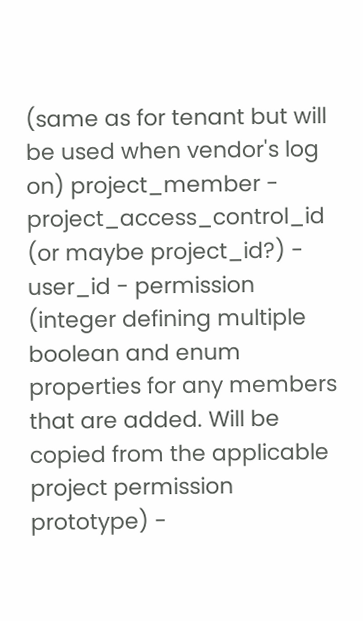(same as for tenant but will be used when vendor's log on) project_member - project_access_control_id (or maybe project_id?) - user_id - permission (integer defining multiple boolean and enum properties for any members that are added. Will be copied from the applicable project permission prototype) -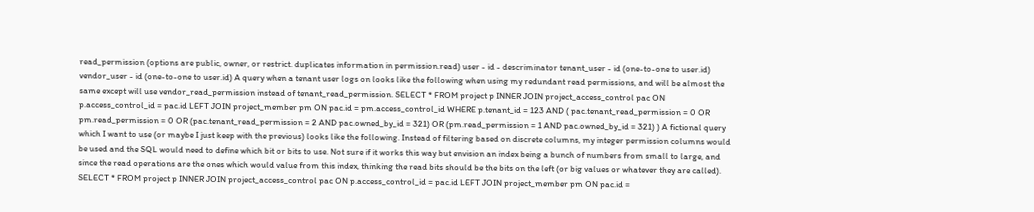read_permission (options are public, owner, or restrict. duplicates information in permission.read) user - id - descriminator tenant_user - id (one-to-one to user.id) vendor_user - id (one-to-one to user.id) A query when a tenant user logs on looks like the following when using my redundant read permissions, and will be almost the same except will use vendor_read_permission instead of tenant_read_permission. SELECT * FROM project p INNER JOIN project_access_control pac ON p.access_control_id = pac.id LEFT JOIN project_member pm ON pac.id = pm.access_control_id WHERE p.tenant_id = 123 AND ( pac.tenant_read_permission = 0 OR pm.read_permission = 0 OR (pac.tenant_read_permission = 2 AND pac.owned_by_id = 321) OR (pm.read_permission = 1 AND pac.owned_by_id = 321) ) A fictional query which I want to use (or maybe I just keep with the previous) looks like the following. Instead of filtering based on discrete columns, my integer permission columns would be used and the SQL would need to define which bit or bits to use. Not sure if it works this way but envision an index being a bunch of numbers from small to large, and since the read operations are the ones which would value from this index, thinking the read bits should be the bits on the left (or big values or whatever they are called). SELECT * FROM project p INNER JOIN project_access_control pac ON p.access_control_id = pac.id LEFT JOIN project_member pm ON pac.id =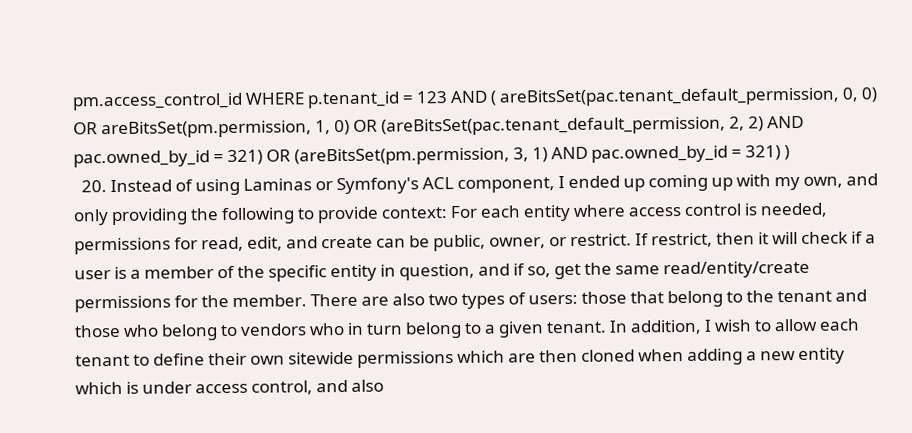pm.access_control_id WHERE p.tenant_id = 123 AND ( areBitsSet(pac.tenant_default_permission, 0, 0) OR areBitsSet(pm.permission, 1, 0) OR (areBitsSet(pac.tenant_default_permission, 2, 2) AND pac.owned_by_id = 321) OR (areBitsSet(pm.permission, 3, 1) AND pac.owned_by_id = 321) )
  20. Instead of using Laminas or Symfony's ACL component, I ended up coming up with my own, and only providing the following to provide context: For each entity where access control is needed, permissions for read, edit, and create can be public, owner, or restrict. If restrict, then it will check if a user is a member of the specific entity in question, and if so, get the same read/entity/create permissions for the member. There are also two types of users: those that belong to the tenant and those who belong to vendors who in turn belong to a given tenant. In addition, I wish to allow each tenant to define their own sitewide permissions which are then cloned when adding a new entity which is under access control, and also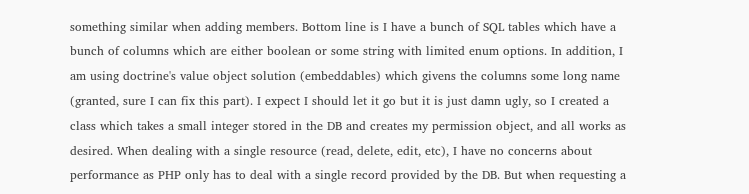something similar when adding members. Bottom line is I have a bunch of SQL tables which have a bunch of columns which are either boolean or some string with limited enum options. In addition, I am using doctrine's value object solution (embeddables) which givens the columns some long name (granted, sure I can fix this part). I expect I should let it go but it is just damn ugly, so I created a class which takes a small integer stored in the DB and creates my permission object, and all works as desired. When dealing with a single resource (read, delete, edit, etc), I have no concerns about performance as PHP only has to deal with a single record provided by the DB. But when requesting a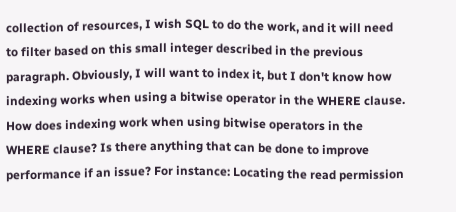collection of resources, I wish SQL to do the work, and it will need to filter based on this small integer described in the previous paragraph. Obviously, I will want to index it, but I don't know how indexing works when using a bitwise operator in the WHERE clause. How does indexing work when using bitwise operators in the WHERE clause? Is there anything that can be done to improve performance if an issue? For instance: Locating the read permission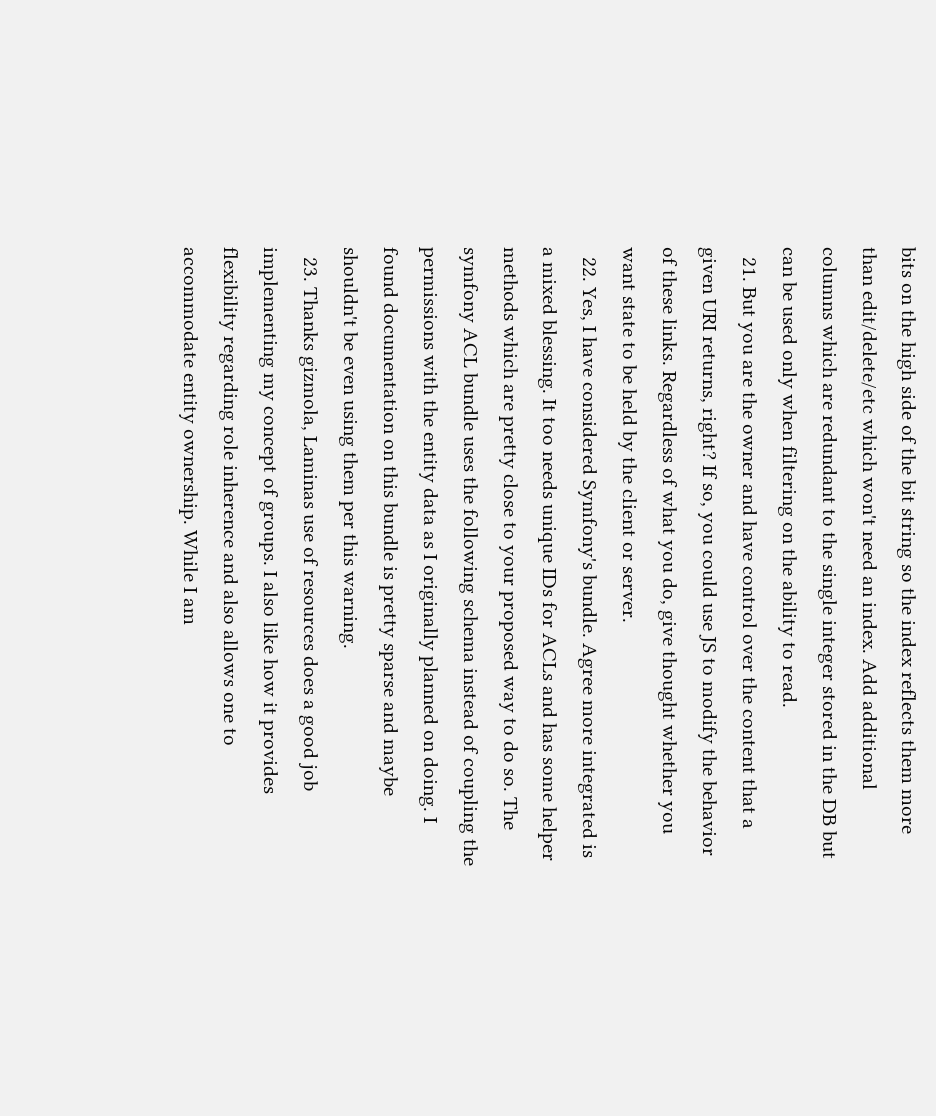bits on the high side of the bit string so the index reflects them more than edit/delete/etc which won't need an index. Add additional columns which are redundant to the single integer stored in the DB but can be used only when filtering on the ability to read.
  21. But you are the owner and have control over the content that a given URI returns, right? If so, you could use JS to modify the behavior of these links. Regardless of what you do, give thought whether you want state to be held by the client or server.
  22. Yes, I have considered Symfony's bundle. Agree more integrated is a mixed blessing. It too needs unique IDs for ACLs and has some helper methods which are pretty close to your proposed way to do so. The symfony ACL bundle uses the following schema instead of coupling the permissions with the entity data as I originally planned on doing. I found documentation on this bundle is pretty sparse and maybe shouldn't be even using them per this warning.
  23. Thanks gizmola, Laminas use of resources does a good job implementing my concept of groups. I also like how it provides flexibility regarding role inherence and also allows one to accommodate entity ownership. While I am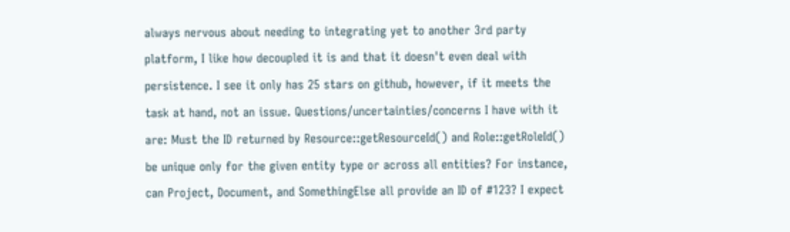always nervous about needing to integrating yet to another 3rd party platform, I like how decoupled it is and that it doesn't even deal with persistence. I see it only has 25 stars on github, however, if it meets the task at hand, not an issue. Questions/uncertainties/concerns I have with it are: Must the ID returned by Resource::getResourceId() and Role::getRoleId() be unique only for the given entity type or across all entities? For instance, can Project, Document, and SomethingElse all provide an ID of #123? I expect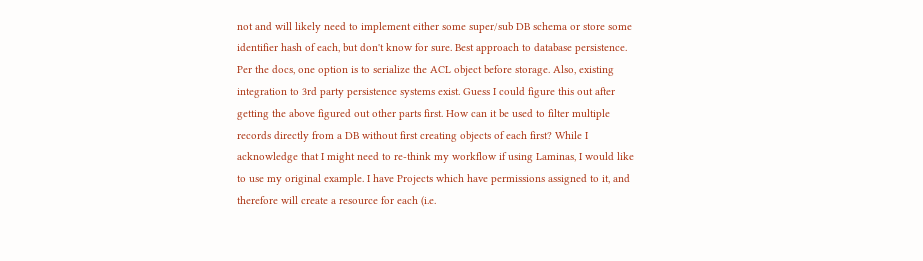not and will likely need to implement either some super/sub DB schema or store some identifier hash of each, but don't know for sure. Best approach to database persistence. Per the docs, one option is to serialize the ACL object before storage. Also, existing integration to 3rd party persistence systems exist. Guess I could figure this out after getting the above figured out other parts first. How can it be used to filter multiple records directly from a DB without first creating objects of each first? While I acknowledge that I might need to re-think my workflow if using Laminas, I would like to use my original example. I have Projects which have permissions assigned to it, and therefore will create a resource for each (i.e.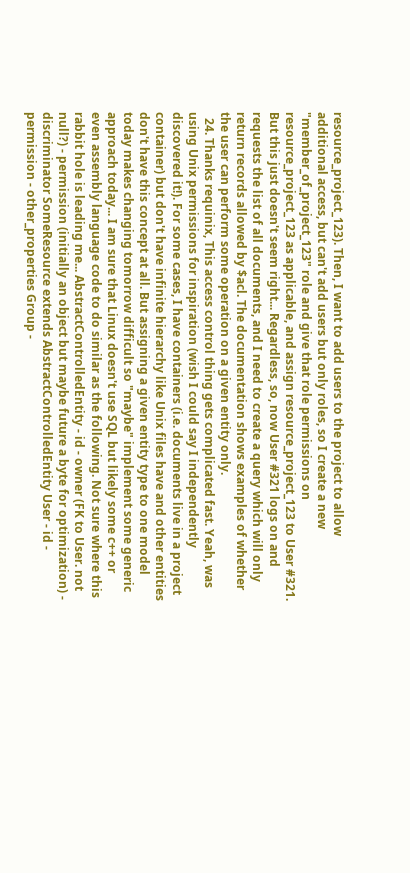resource_project_123). Then, I want to add users to the project to allow additional access, but can't add users but only roles, so I create a new "member_of_project_123" role and give that role permissions on resource_project_123 as applicable, and assign resource_project_123 to User #321. But this just doesn't seem right... Regardless, so, now User #321 logs on and requests the list of all documents, and I need to create a query which will only return records allowed by $acl. The documentation shows examples of whether the user can perform some operation on a given entity only.
  24. Thanks requinix, This access control thing gets complicated fast. Yeah, was using Unix permissions for inspiration (wish I could say I independently discovered it!). For some cases, I have containers (i.e. documents live in a project container) but don't have infinite hierarchy like Unix files have and other entities don't have this concept at all. But assigning a given entity type to one model today makes changing tomorrow difficult so "maybe" implement some generic approach today... I am sure that Linux doesn't use SQL but likely some c++ or even assembly language code to do similar as the following. Not sure where this rabbit hole is leading me... AbstractControlledEntity - id - owner (FK to User. not null?) - permission (initially an object but maybe future a byte for optimization) - discriminator SomeResource extends AbstractControlledEntity User - id - permission - other_properties Group -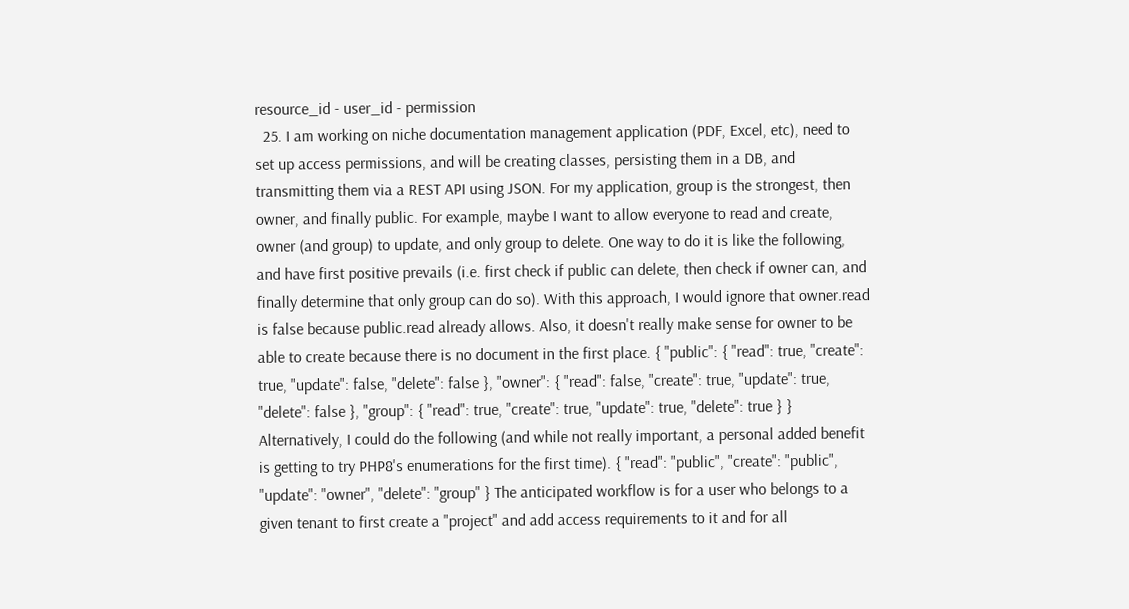resource_id - user_id - permission
  25. I am working on niche documentation management application (PDF, Excel, etc), need to set up access permissions, and will be creating classes, persisting them in a DB, and transmitting them via a REST API using JSON. For my application, group is the strongest, then owner, and finally public. For example, maybe I want to allow everyone to read and create, owner (and group) to update, and only group to delete. One way to do it is like the following, and have first positive prevails (i.e. first check if public can delete, then check if owner can, and finally determine that only group can do so). With this approach, I would ignore that owner.read is false because public.read already allows. Also, it doesn't really make sense for owner to be able to create because there is no document in the first place. { "public": { "read": true, "create": true, "update": false, "delete": false }, "owner": { "read": false, "create": true, "update": true, "delete": false }, "group": { "read": true, "create": true, "update": true, "delete": true } } Alternatively, I could do the following (and while not really important, a personal added benefit is getting to try PHP8's enumerations for the first time). { "read": "public", "create": "public", "update": "owner", "delete": "group" } The anticipated workflow is for a user who belongs to a given tenant to first create a "project" and add access requirements to it and for all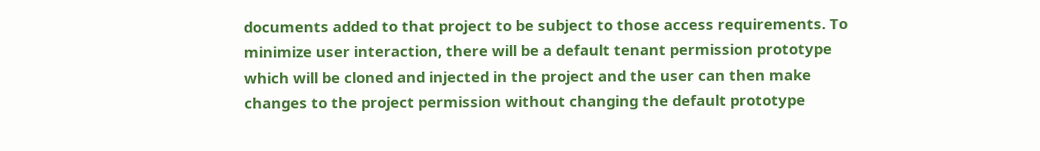documents added to that project to be subject to those access requirements. To minimize user interaction, there will be a default tenant permission prototype which will be cloned and injected in the project and the user can then make changes to the project permission without changing the default prototype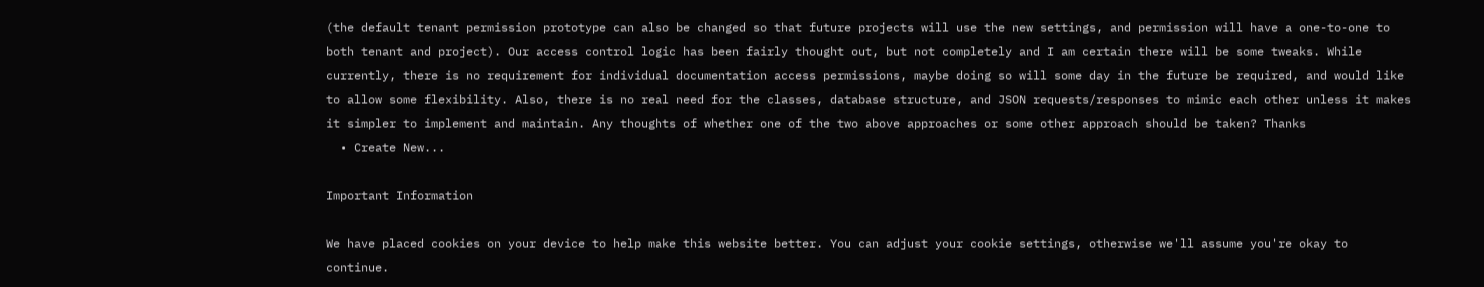(the default tenant permission prototype can also be changed so that future projects will use the new settings, and permission will have a one-to-one to both tenant and project). Our access control logic has been fairly thought out, but not completely and I am certain there will be some tweaks. While currently, there is no requirement for individual documentation access permissions, maybe doing so will some day in the future be required, and would like to allow some flexibility. Also, there is no real need for the classes, database structure, and JSON requests/responses to mimic each other unless it makes it simpler to implement and maintain. Any thoughts of whether one of the two above approaches or some other approach should be taken? Thanks
  • Create New...

Important Information

We have placed cookies on your device to help make this website better. You can adjust your cookie settings, otherwise we'll assume you're okay to continue.